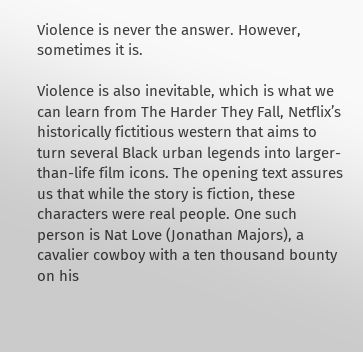Violence is never the answer. However, sometimes it is.

Violence is also inevitable, which is what we can learn from The Harder They Fall, Netflix’s historically fictitious western that aims to turn several Black urban legends into larger-than-life film icons. The opening text assures us that while the story is fiction, these characters were real people. One such person is Nat Love (Jonathan Majors), a cavalier cowboy with a ten thousand bounty on his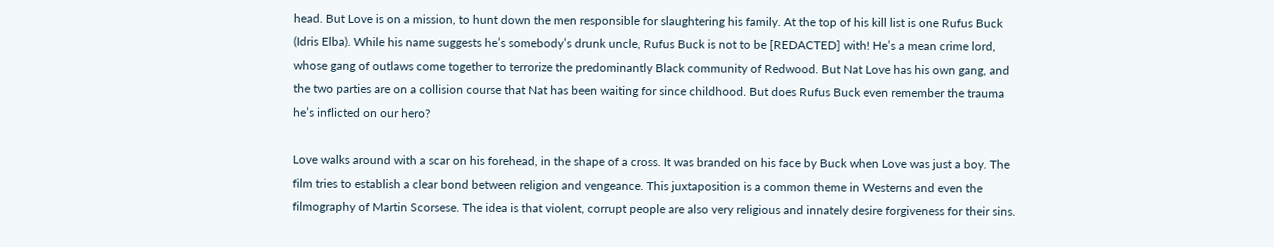head. But Love is on a mission, to hunt down the men responsible for slaughtering his family. At the top of his kill list is one Rufus Buck (Idris Elba). While his name suggests he’s somebody’s drunk uncle, Rufus Buck is not to be [REDACTED] with! He’s a mean crime lord, whose gang of outlaws come together to terrorize the predominantly Black community of Redwood. But Nat Love has his own gang, and the two parties are on a collision course that Nat has been waiting for since childhood. But does Rufus Buck even remember the trauma he’s inflicted on our hero?

Love walks around with a scar on his forehead, in the shape of a cross. It was branded on his face by Buck when Love was just a boy. The film tries to establish a clear bond between religion and vengeance. This juxtaposition is a common theme in Westerns and even the filmography of Martin Scorsese. The idea is that violent, corrupt people are also very religious and innately desire forgiveness for their sins.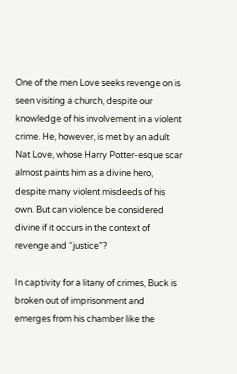One of the men Love seeks revenge on is seen visiting a church, despite our knowledge of his involvement in a violent crime. He, however, is met by an adult Nat Love, whose Harry Potter-esque scar almost paints him as a divine hero, despite many violent misdeeds of his own. But can violence be considered divine if it occurs in the context of revenge and “justice”?

In captivity for a litany of crimes, Buck is broken out of imprisonment and emerges from his chamber like the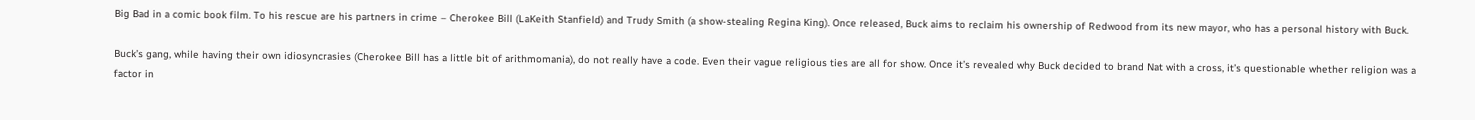Big Bad in a comic book film. To his rescue are his partners in crime – Cherokee Bill (LaKeith Stanfield) and Trudy Smith (a show-stealing Regina King). Once released, Buck aims to reclaim his ownership of Redwood from its new mayor, who has a personal history with Buck.

Buck’s gang, while having their own idiosyncrasies (Cherokee Bill has a little bit of arithmomania), do not really have a code. Even their vague religious ties are all for show. Once it’s revealed why Buck decided to brand Nat with a cross, it’s questionable whether religion was a factor in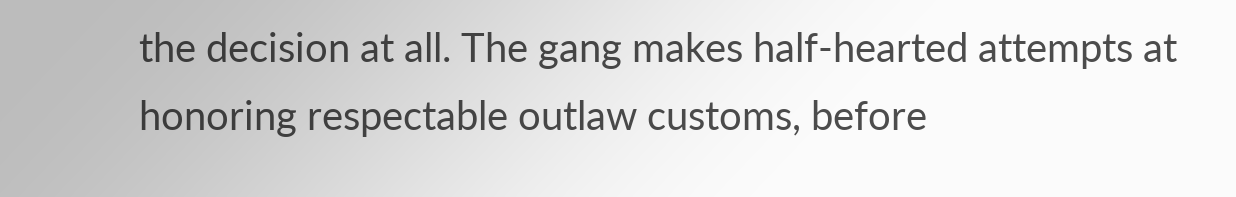the decision at all. The gang makes half-hearted attempts at honoring respectable outlaw customs, before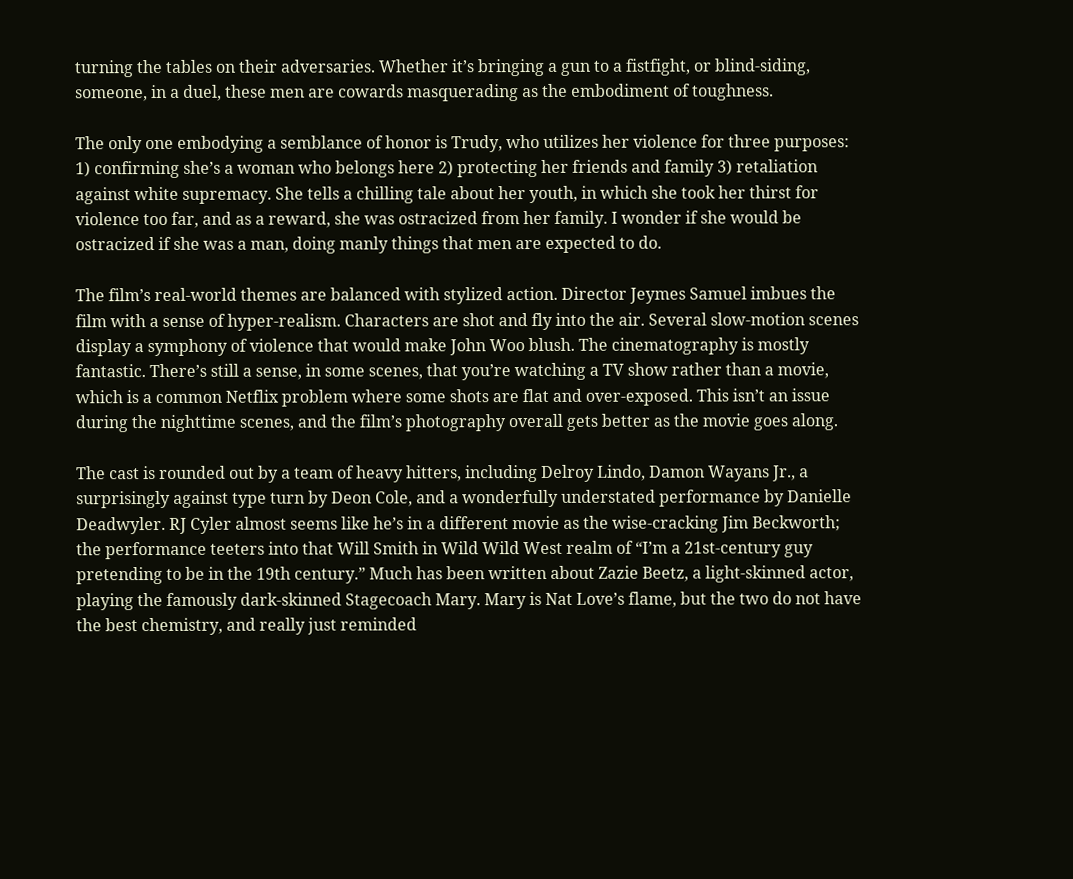turning the tables on their adversaries. Whether it’s bringing a gun to a fistfight, or blind-siding, someone, in a duel, these men are cowards masquerading as the embodiment of toughness.

The only one embodying a semblance of honor is Trudy, who utilizes her violence for three purposes: 1) confirming she’s a woman who belongs here 2) protecting her friends and family 3) retaliation against white supremacy. She tells a chilling tale about her youth, in which she took her thirst for violence too far, and as a reward, she was ostracized from her family. I wonder if she would be ostracized if she was a man, doing manly things that men are expected to do.

The film’s real-world themes are balanced with stylized action. Director Jeymes Samuel imbues the film with a sense of hyper-realism. Characters are shot and fly into the air. Several slow-motion scenes display a symphony of violence that would make John Woo blush. The cinematography is mostly fantastic. There’s still a sense, in some scenes, that you’re watching a TV show rather than a movie, which is a common Netflix problem where some shots are flat and over-exposed. This isn’t an issue during the nighttime scenes, and the film’s photography overall gets better as the movie goes along.

The cast is rounded out by a team of heavy hitters, including Delroy Lindo, Damon Wayans Jr., a surprisingly against type turn by Deon Cole, and a wonderfully understated performance by Danielle Deadwyler. RJ Cyler almost seems like he’s in a different movie as the wise-cracking Jim Beckworth; the performance teeters into that Will Smith in Wild Wild West realm of “I’m a 21st-century guy pretending to be in the 19th century.” Much has been written about Zazie Beetz, a light‐skinned actor, playing the famously dark-skinned Stagecoach Mary. Mary is Nat Love’s flame, but the two do not have the best chemistry, and really just reminded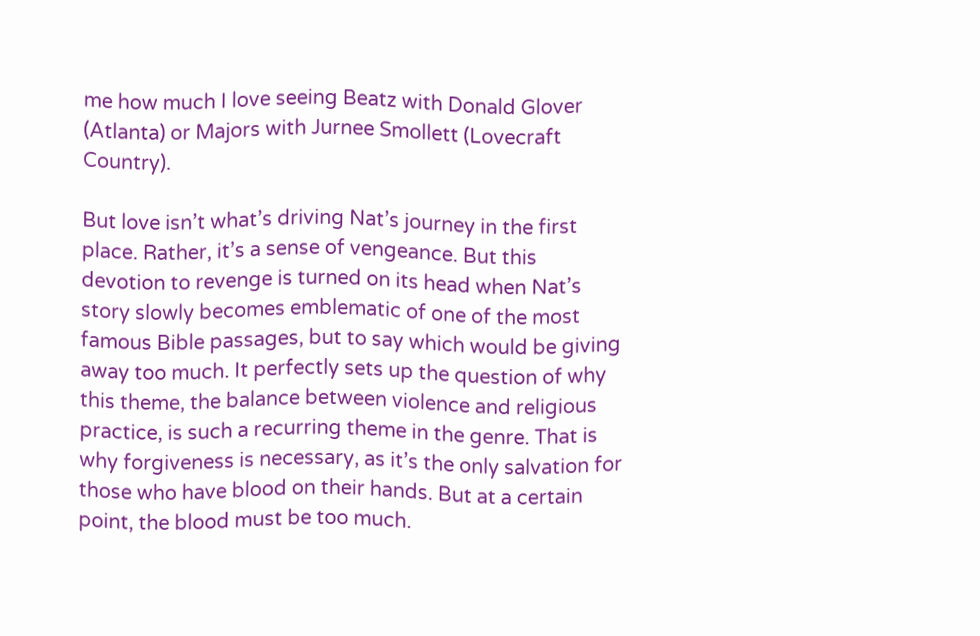me how much I love seeing Beatz with Donald Glover (Atlanta) or Majors with Jurnee Smollett (Lovecraft Country).

But love isn’t what’s driving Nat’s journey in the first place. Rather, it’s a sense of vengeance. But this devotion to revenge is turned on its head when Nat’s story slowly becomes emblematic of one of the most famous Bible passages, but to say which would be giving away too much. It perfectly sets up the question of why this theme, the balance between violence and religious practice, is such a recurring theme in the genre. That is why forgiveness is necessary, as it’s the only salvation for those who have blood on their hands. But at a certain point, the blood must be too much.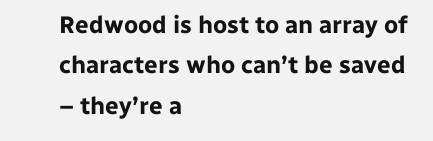Redwood is host to an array of characters who can’t be saved – they’re a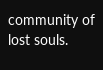community of lost souls.